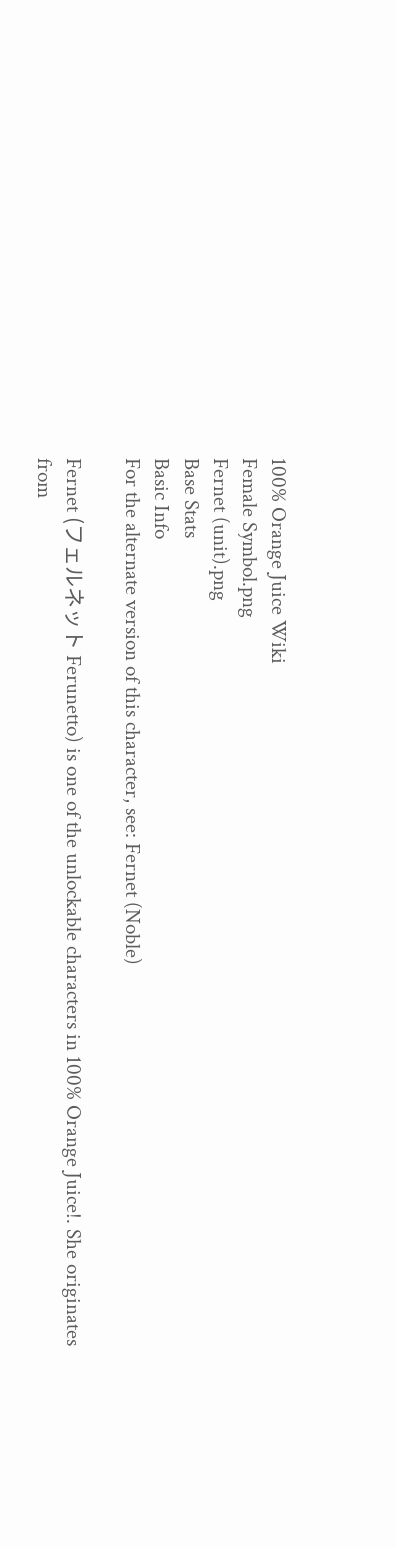100% Orange Juice Wiki
Female Symbol.png
Fernet (unit).png
Base Stats
Basic Info
For the alternate version of this character, see: Fernet (Noble)

Fernet (フェルネット Ferunetto) is one of the unlockable characters in 100% Orange Juice!. She originates from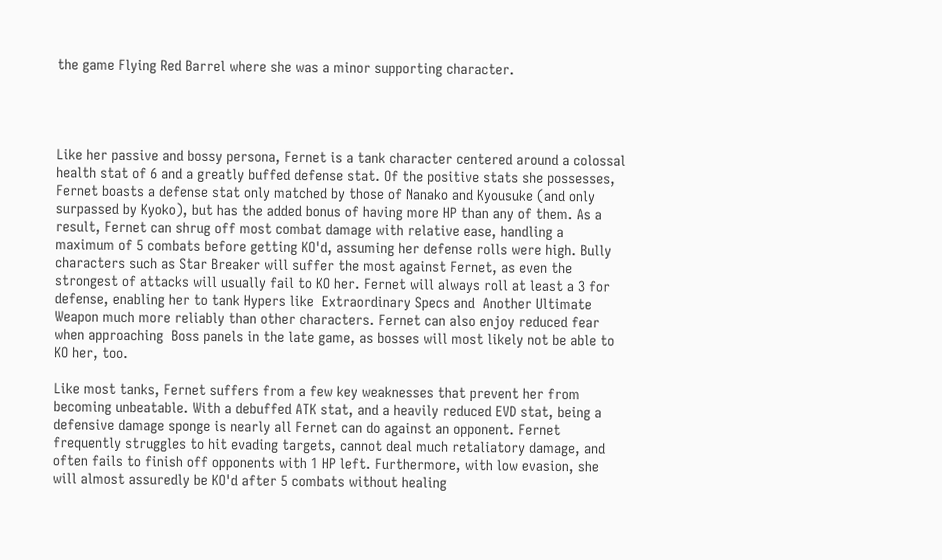the game Flying Red Barrel where she was a minor supporting character.




Like her passive and bossy persona, Fernet is a tank character centered around a colossal health stat of 6 and a greatly buffed defense stat. Of the positive stats she possesses, Fernet boasts a defense stat only matched by those of Nanako and Kyousuke (and only surpassed by Kyoko), but has the added bonus of having more HP than any of them. As a result, Fernet can shrug off most combat damage with relative ease, handling a maximum of 5 combats before getting KO'd, assuming her defense rolls were high. Bully characters such as Star Breaker will suffer the most against Fernet, as even the strongest of attacks will usually fail to KO her. Fernet will always roll at least a 3 for defense, enabling her to tank Hypers like  Extraordinary Specs and  Another Ultimate Weapon much more reliably than other characters. Fernet can also enjoy reduced fear when approaching  Boss panels in the late game, as bosses will most likely not be able to KO her, too.

Like most tanks, Fernet suffers from a few key weaknesses that prevent her from becoming unbeatable. With a debuffed ATK stat, and a heavily reduced EVD stat, being a defensive damage sponge is nearly all Fernet can do against an opponent. Fernet frequently struggles to hit evading targets, cannot deal much retaliatory damage, and often fails to finish off opponents with 1 HP left. Furthermore, with low evasion, she will almost assuredly be KO'd after 5 combats without healing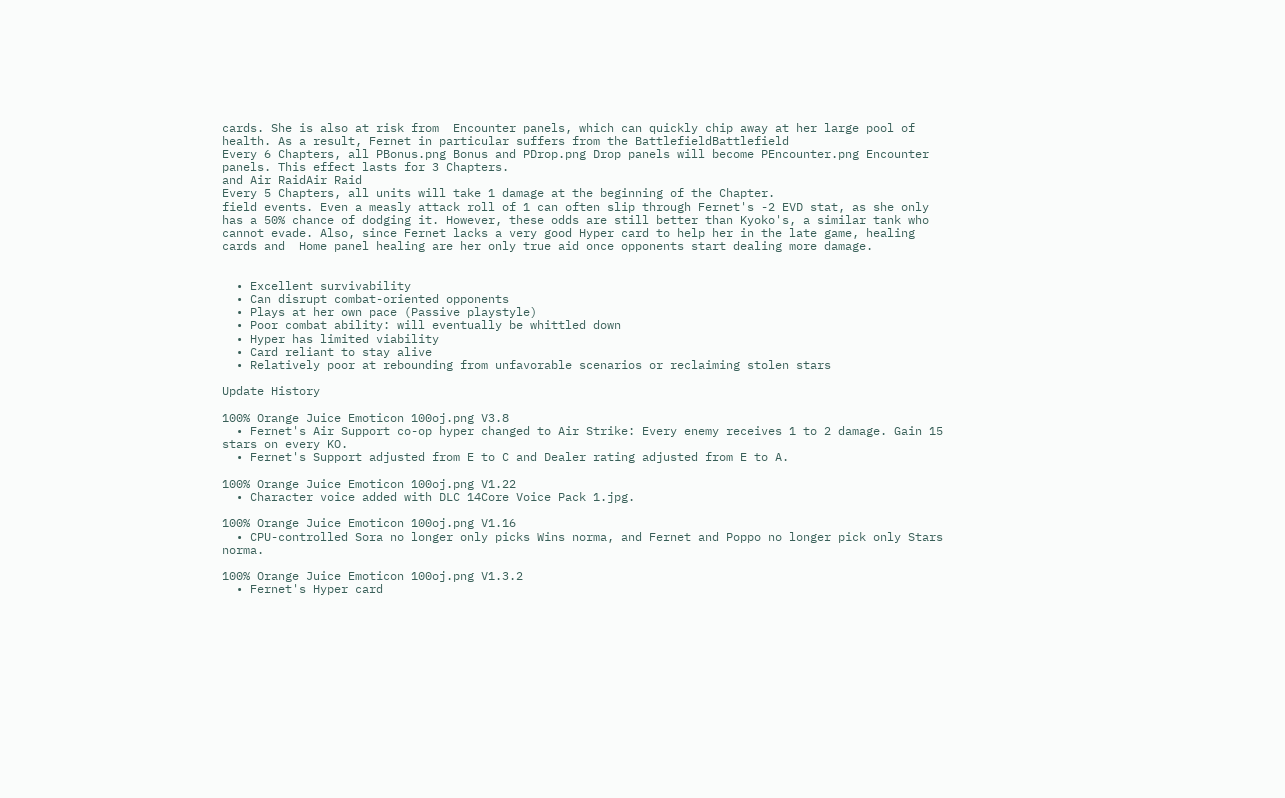cards. She is also at risk from  Encounter panels, which can quickly chip away at her large pool of health. As a result, Fernet in particular suffers from the BattlefieldBattlefield
Every 6 Chapters, all PBonus.png Bonus and PDrop.png Drop panels will become PEncounter.png Encounter panels. This effect lasts for 3 Chapters.
and Air RaidAir Raid
Every 5 Chapters, all units will take 1 damage at the beginning of the Chapter.
field events. Even a measly attack roll of 1 can often slip through Fernet's -2 EVD stat, as she only has a 50% chance of dodging it. However, these odds are still better than Kyoko's, a similar tank who cannot evade. Also, since Fernet lacks a very good Hyper card to help her in the late game, healing cards and  Home panel healing are her only true aid once opponents start dealing more damage.


  • Excellent survivability
  • Can disrupt combat-oriented opponents
  • Plays at her own pace (Passive playstyle)
  • Poor combat ability: will eventually be whittled down
  • Hyper has limited viability
  • Card reliant to stay alive
  • Relatively poor at rebounding from unfavorable scenarios or reclaiming stolen stars

Update History

100% Orange Juice Emoticon 100oj.png V3.8
  • Fernet's Air Support co-op hyper changed to Air Strike: Every enemy receives 1 to 2 damage. Gain 15 stars on every KO.
  • Fernet's Support adjusted from E to C and Dealer rating adjusted from E to A.

100% Orange Juice Emoticon 100oj.png V1.22
  • Character voice added with DLC 14Core Voice Pack 1.jpg.

100% Orange Juice Emoticon 100oj.png V1.16
  • CPU-controlled Sora no longer only picks Wins norma, and Fernet and Poppo no longer pick only Stars norma.

100% Orange Juice Emoticon 100oj.png V1.3.2
  • Fernet's Hyper card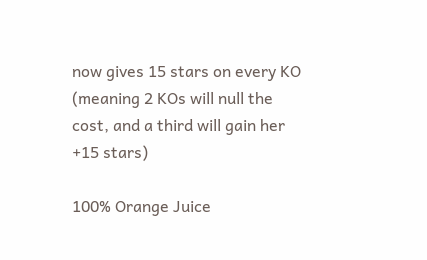now gives 15 stars on every KO (meaning 2 KOs will null the cost, and a third will gain her +15 stars)

100% Orange Juice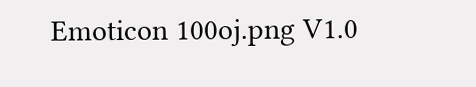Emoticon 100oj.png V1.0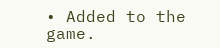• Added to the game.